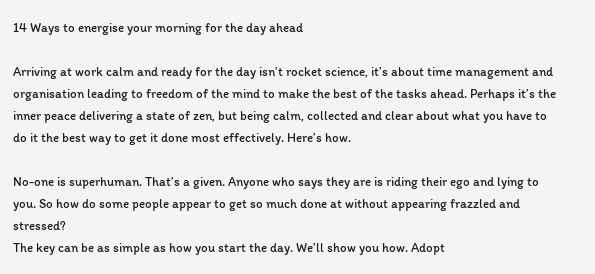14 Ways to energise your morning for the day ahead

Arriving at work calm and ready for the day isn’t rocket science, it’s about time management and organisation leading to freedom of the mind to make the best of the tasks ahead. Perhaps it’s the inner peace delivering a state of zen, but being calm, collected and clear about what you have to do it the best way to get it done most effectively. Here’s how.

No-one is superhuman. That’s a given. Anyone who says they are is riding their ego and lying to you. So how do some people appear to get so much done at without appearing frazzled and stressed?
The key can be as simple as how you start the day. We’ll show you how. Adopt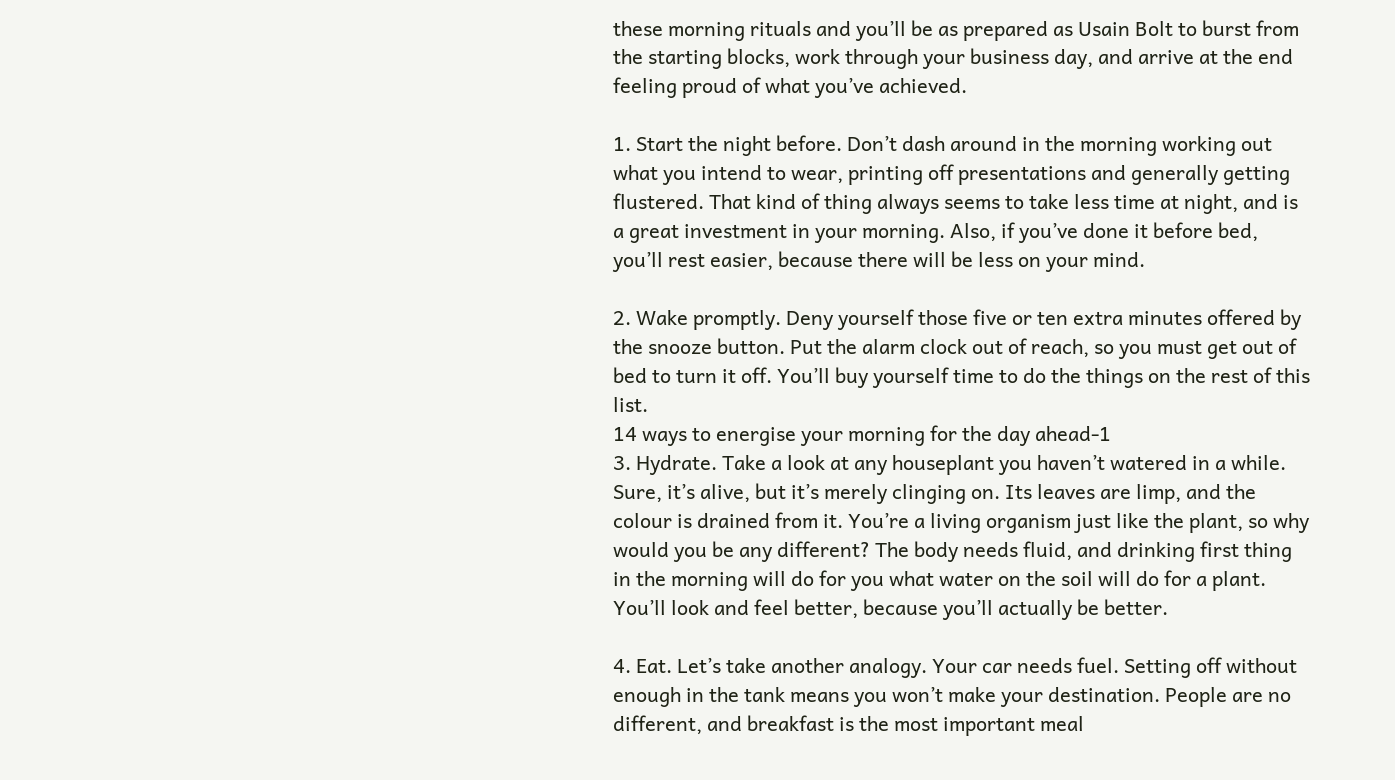these morning rituals and you’ll be as prepared as Usain Bolt to burst from the starting blocks, work through your business day, and arrive at the end feeling proud of what you’ve achieved.

1. Start the night before. Don’t dash around in the morning working out what you intend to wear, printing off presentations and generally getting flustered. That kind of thing always seems to take less time at night, and is a great investment in your morning. Also, if you’ve done it before bed, you’ll rest easier, because there will be less on your mind.

2. Wake promptly. Deny yourself those five or ten extra minutes offered by the snooze button. Put the alarm clock out of reach, so you must get out of bed to turn it off. You’ll buy yourself time to do the things on the rest of this list.
14 ways to energise your morning for the day ahead-1
3. Hydrate. Take a look at any houseplant you haven’t watered in a while. Sure, it’s alive, but it’s merely clinging on. Its leaves are limp, and the colour is drained from it. You’re a living organism just like the plant, so why would you be any different? The body needs fluid, and drinking first thing in the morning will do for you what water on the soil will do for a plant. You’ll look and feel better, because you’ll actually be better.

4. Eat. Let’s take another analogy. Your car needs fuel. Setting off without enough in the tank means you won’t make your destination. People are no different, and breakfast is the most important meal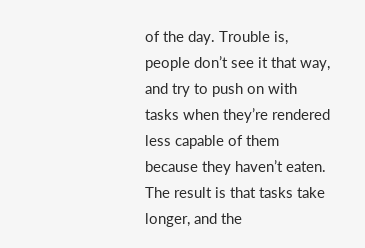of the day. Trouble is, people don’t see it that way, and try to push on with tasks when they’re rendered less capable of them because they haven’t eaten. The result is that tasks take longer, and the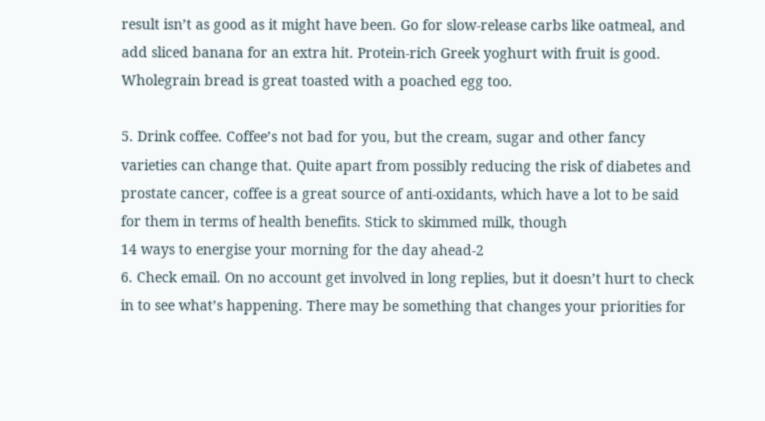result isn’t as good as it might have been. Go for slow-release carbs like oatmeal, and add sliced banana for an extra hit. Protein-rich Greek yoghurt with fruit is good. Wholegrain bread is great toasted with a poached egg too.

5. Drink coffee. Coffee’s not bad for you, but the cream, sugar and other fancy varieties can change that. Quite apart from possibly reducing the risk of diabetes and prostate cancer, coffee is a great source of anti-oxidants, which have a lot to be said for them in terms of health benefits. Stick to skimmed milk, though
14 ways to energise your morning for the day ahead-2
6. Check email. On no account get involved in long replies, but it doesn’t hurt to check in to see what’s happening. There may be something that changes your priorities for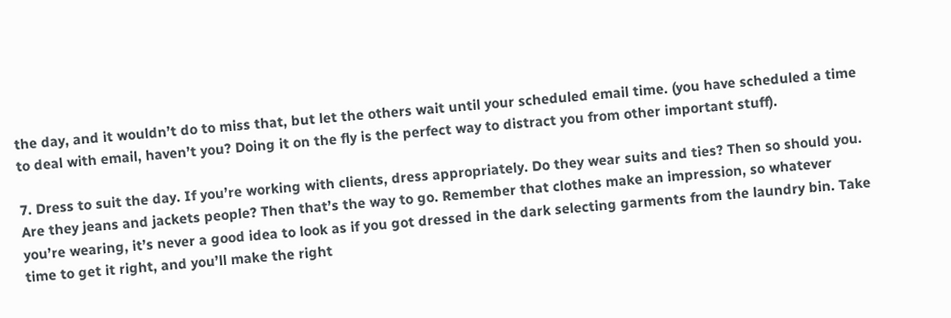the day, and it wouldn’t do to miss that, but let the others wait until your scheduled email time. (you have scheduled a time to deal with email, haven’t you? Doing it on the fly is the perfect way to distract you from other important stuff).

7. Dress to suit the day. If you’re working with clients, dress appropriately. Do they wear suits and ties? Then so should you. Are they jeans and jackets people? Then that’s the way to go. Remember that clothes make an impression, so whatever you’re wearing, it’s never a good idea to look as if you got dressed in the dark selecting garments from the laundry bin. Take time to get it right, and you’ll make the right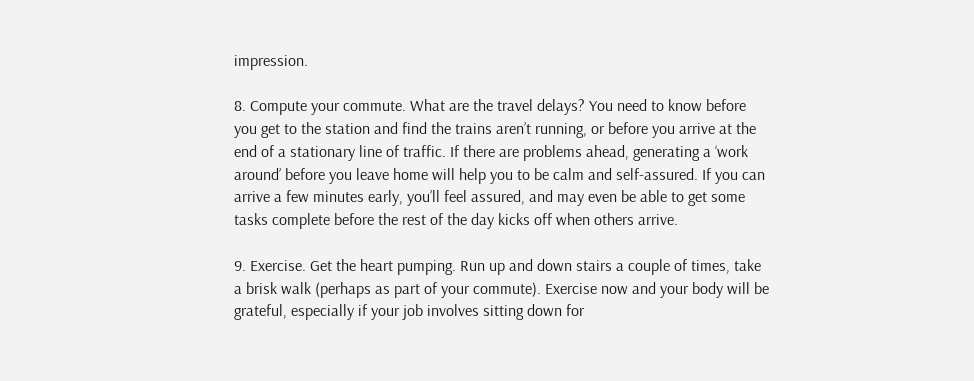impression.

8. Compute your commute. What are the travel delays? You need to know before you get to the station and find the trains aren’t running, or before you arrive at the end of a stationary line of traffic. If there are problems ahead, generating a ‘work around’ before you leave home will help you to be calm and self-assured. If you can arrive a few minutes early, you’ll feel assured, and may even be able to get some tasks complete before the rest of the day kicks off when others arrive.

9. Exercise. Get the heart pumping. Run up and down stairs a couple of times, take a brisk walk (perhaps as part of your commute). Exercise now and your body will be grateful, especially if your job involves sitting down for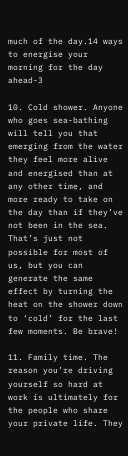much of the day.14 ways to energise your morning for the day ahead-3

10. Cold shower. Anyone who goes sea-bathing will tell you that emerging from the water they feel more alive and energised than at any other time, and more ready to take on the day than if they’ve not been in the sea. That’s just not possible for most of us, but you can generate the same effect by turning the heat on the shower down to ‘cold’ for the last few moments. Be brave!

11. Family time. The reason you’re driving yourself so hard at work is ultimately for the people who share your private life. They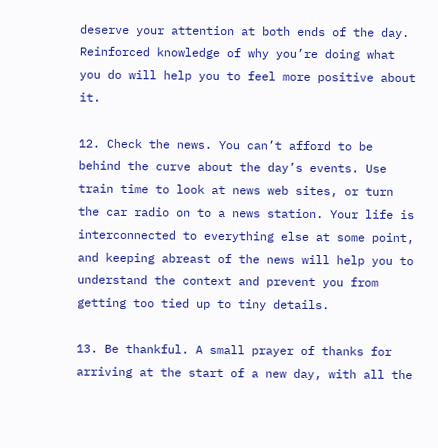deserve your attention at both ends of the day. Reinforced knowledge of why you’re doing what you do will help you to feel more positive about it.

12. Check the news. You can’t afford to be behind the curve about the day’s events. Use train time to look at news web sites, or turn the car radio on to a news station. Your life is interconnected to everything else at some point, and keeping abreast of the news will help you to understand the context and prevent you from getting too tied up to tiny details.

13. Be thankful. A small prayer of thanks for arriving at the start of a new day, with all the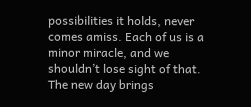possibilities it holds, never comes amiss. Each of us is a minor miracle, and we shouldn’t lose sight of that. The new day brings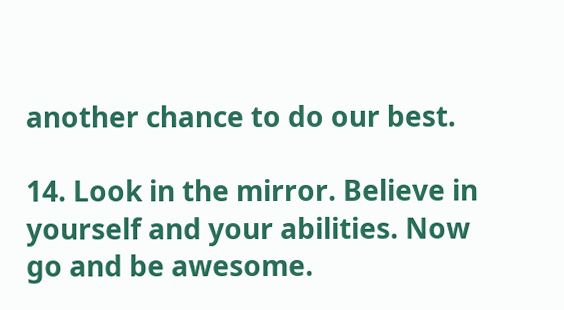another chance to do our best.

14. Look in the mirror. Believe in yourself and your abilities. Now go and be awesome.